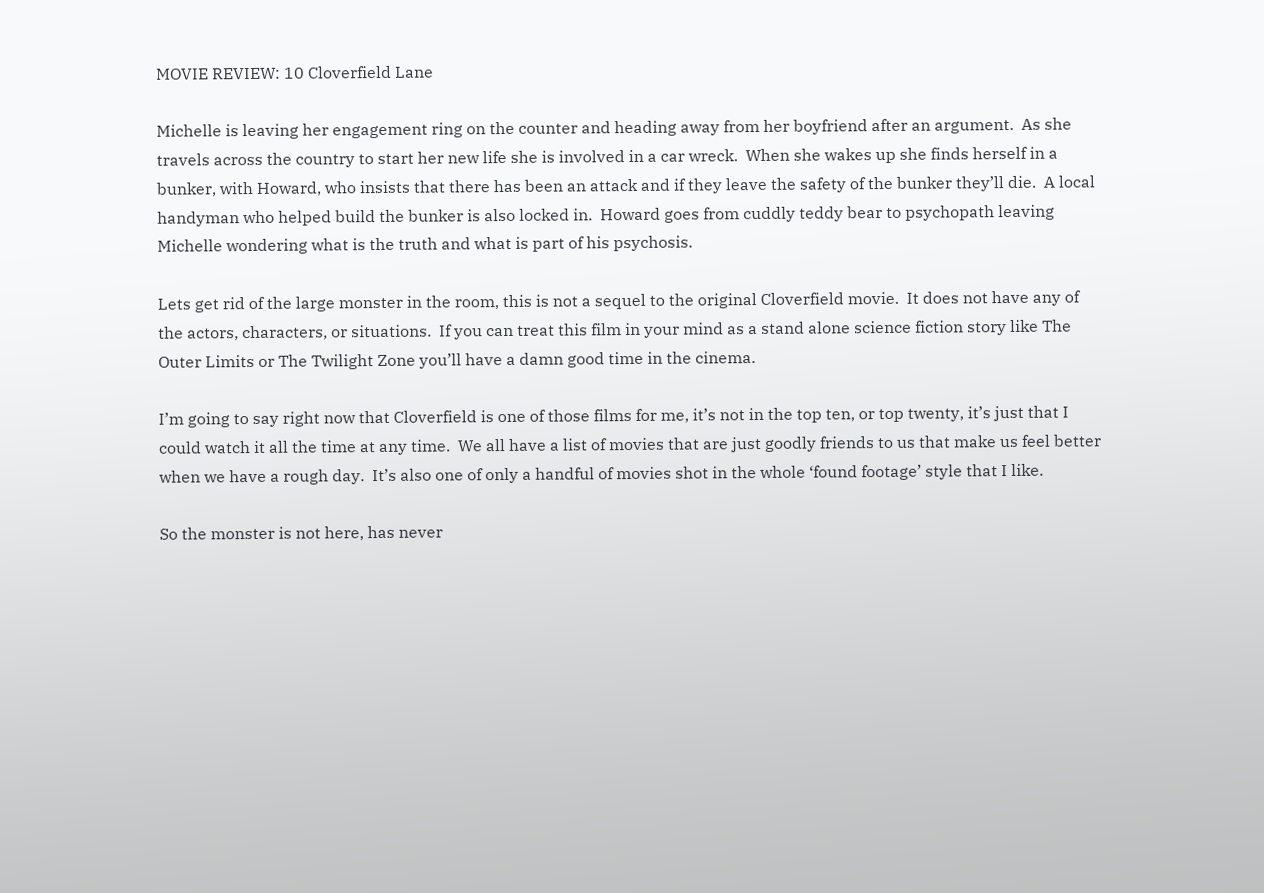MOVIE REVIEW: 10 Cloverfield Lane

Michelle is leaving her engagement ring on the counter and heading away from her boyfriend after an argument.  As she travels across the country to start her new life she is involved in a car wreck.  When she wakes up she finds herself in a bunker, with Howard, who insists that there has been an attack and if they leave the safety of the bunker they’ll die.  A local handyman who helped build the bunker is also locked in.  Howard goes from cuddly teddy bear to psychopath leaving Michelle wondering what is the truth and what is part of his psychosis.

Lets get rid of the large monster in the room, this is not a sequel to the original Cloverfield movie.  It does not have any of the actors, characters, or situations.  If you can treat this film in your mind as a stand alone science fiction story like The Outer Limits or The Twilight Zone you’ll have a damn good time in the cinema.

I’m going to say right now that Cloverfield is one of those films for me, it’s not in the top ten, or top twenty, it’s just that I could watch it all the time at any time.  We all have a list of movies that are just goodly friends to us that make us feel better when we have a rough day.  It’s also one of only a handful of movies shot in the whole ‘found footage’ style that I like.

So the monster is not here, has never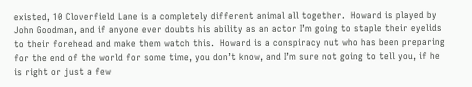existed, 10 Cloverfield Lane is a completely different animal all together.  Howard is played by John Goodman, and if anyone ever doubts his ability as an actor I’m going to staple their eyelids to their forehead and make them watch this.  Howard is a conspiracy nut who has been preparing for the end of the world for some time, you don’t know, and I’m sure not going to tell you, if he is right or just a few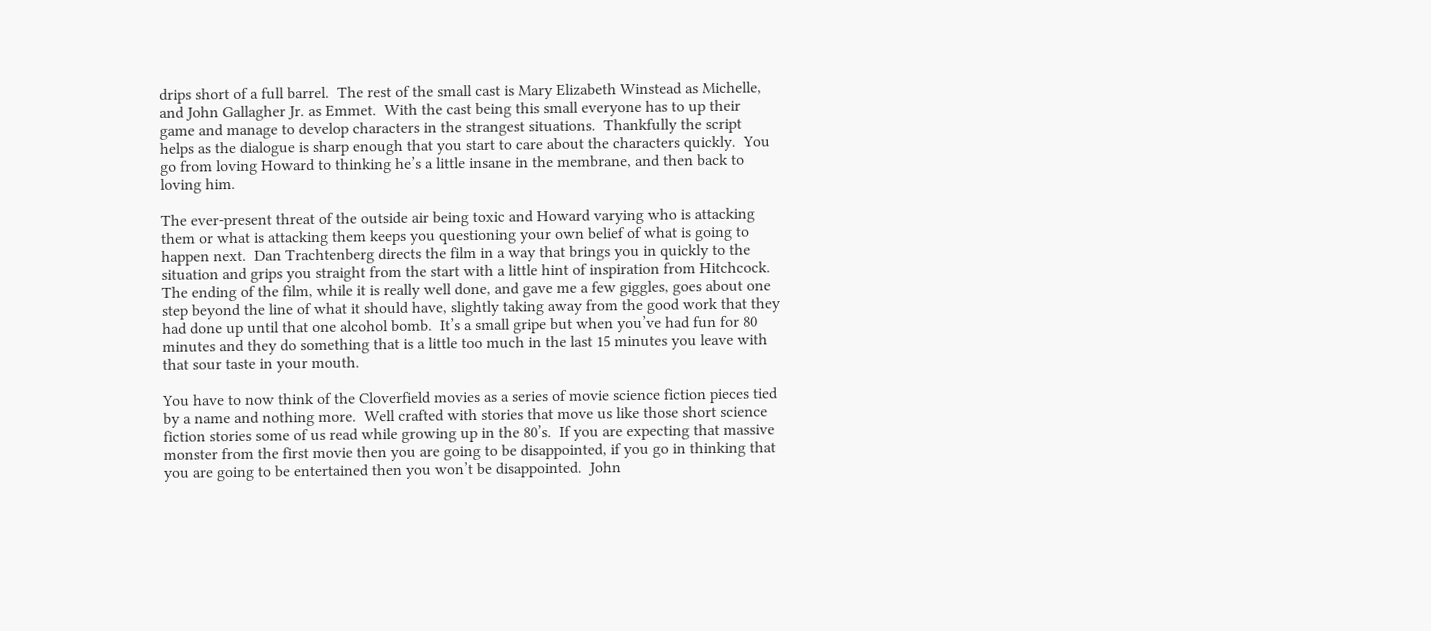drips short of a full barrel.  The rest of the small cast is Mary Elizabeth Winstead as Michelle, and John Gallagher Jr. as Emmet.  With the cast being this small everyone has to up their game and manage to develop characters in the strangest situations.  Thankfully the script helps as the dialogue is sharp enough that you start to care about the characters quickly.  You go from loving Howard to thinking he’s a little insane in the membrane, and then back to loving him.

The ever-present threat of the outside air being toxic and Howard varying who is attacking them or what is attacking them keeps you questioning your own belief of what is going to happen next.  Dan Trachtenberg directs the film in a way that brings you in quickly to the situation and grips you straight from the start with a little hint of inspiration from Hitchcock.  The ending of the film, while it is really well done, and gave me a few giggles, goes about one step beyond the line of what it should have, slightly taking away from the good work that they had done up until that one alcohol bomb.  It’s a small gripe but when you’ve had fun for 80 minutes and they do something that is a little too much in the last 15 minutes you leave with that sour taste in your mouth.

You have to now think of the Cloverfield movies as a series of movie science fiction pieces tied by a name and nothing more.  Well crafted with stories that move us like those short science fiction stories some of us read while growing up in the 80’s.  If you are expecting that massive monster from the first movie then you are going to be disappointed, if you go in thinking that you are going to be entertained then you won’t be disappointed.  John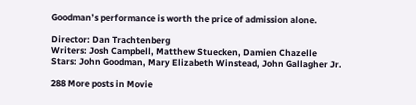Goodman’s performance is worth the price of admission alone.

Director: Dan Trachtenberg
Writers: Josh Campbell, Matthew Stuecken, Damien Chazelle
Stars: John Goodman, Mary Elizabeth Winstead, John Gallagher Jr.

288 More posts in Movie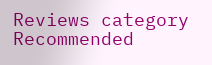Reviews category
Recommended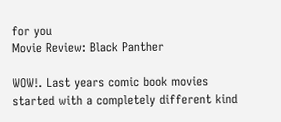for you
Movie Review: Black Panther

WOW!. Last years comic book movies started with a completely different kind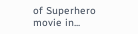of Superhero movie in...